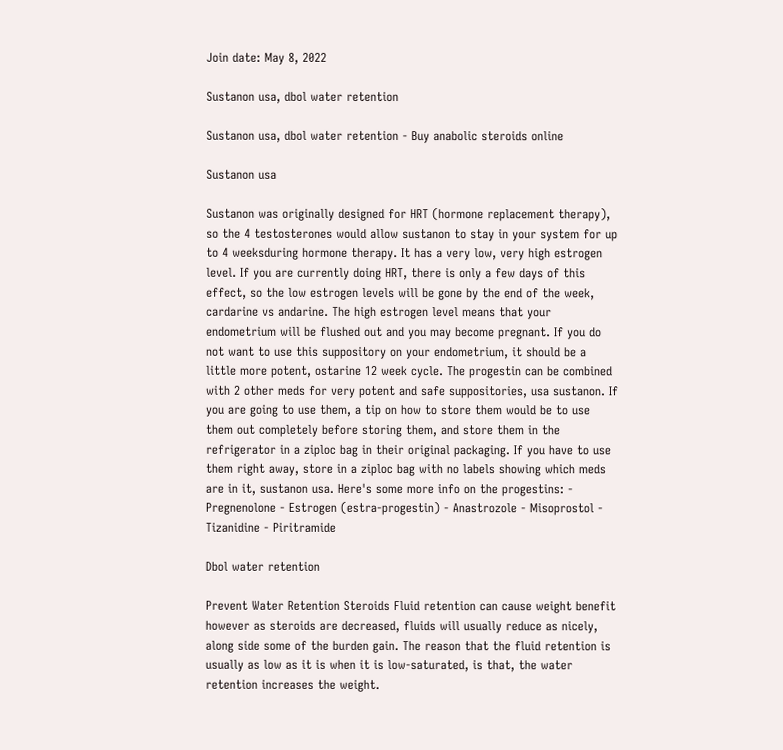Join date: May 8, 2022

Sustanon usa, dbol water retention

Sustanon usa, dbol water retention - Buy anabolic steroids online

Sustanon usa

Sustanon was originally designed for HRT (hormone replacement therapy), so the 4 testosterones would allow sustanon to stay in your system for up to 4 weeksduring hormone therapy. It has a very low, very high estrogen level. If you are currently doing HRT, there is only a few days of this effect, so the low estrogen levels will be gone by the end of the week, cardarine vs andarine. The high estrogen level means that your endometrium will be flushed out and you may become pregnant. If you do not want to use this suppository on your endometrium, it should be a little more potent, ostarine 12 week cycle. The progestin can be combined with 2 other meds for very potent and safe suppositories, usa sustanon. If you are going to use them, a tip on how to store them would be to use them out completely before storing them, and store them in the refrigerator in a ziploc bag in their original packaging. If you have to use them right away, store in a ziploc bag with no labels showing which meds are in it, sustanon usa. Here's some more info on the progestins: - Pregnenolone - Estrogen (estra-progestin) - Anastrozole - Misoprostol - Tizanidine - Piritramide

Dbol water retention

Prevent Water Retention Steroids Fluid retention can cause weight benefit however as steroids are decreased, fluids will usually reduce as nicely, along side some of the burden gain. The reason that the fluid retention is usually as low as it is when it is low-saturated, is that, the water retention increases the weight.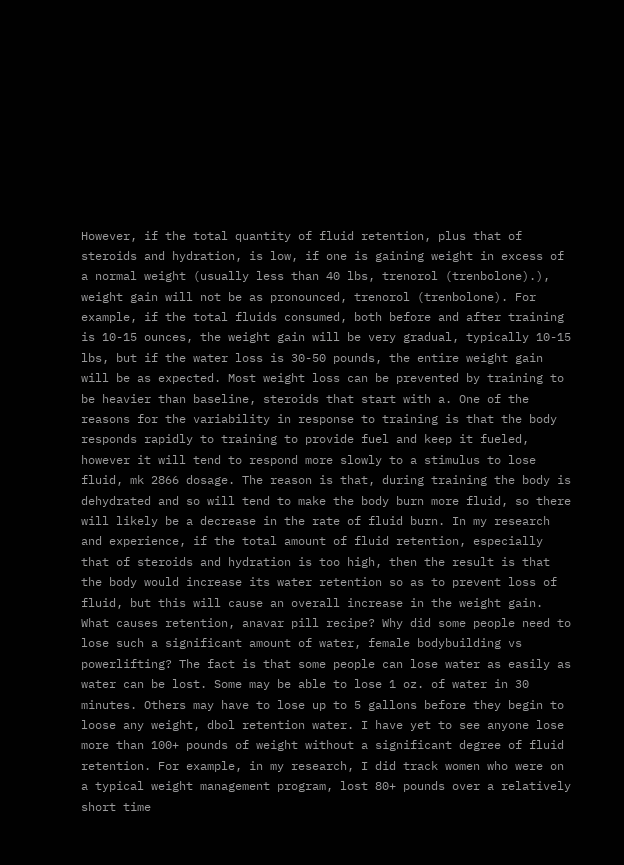However, if the total quantity of fluid retention, plus that of steroids and hydration, is low, if one is gaining weight in excess of a normal weight (usually less than 40 lbs, trenorol (trenbolone).), weight gain will not be as pronounced, trenorol (trenbolone). For example, if the total fluids consumed, both before and after training is 10-15 ounces, the weight gain will be very gradual, typically 10-15 lbs, but if the water loss is 30-50 pounds, the entire weight gain will be as expected. Most weight loss can be prevented by training to be heavier than baseline, steroids that start with a. One of the reasons for the variability in response to training is that the body responds rapidly to training to provide fuel and keep it fueled, however it will tend to respond more slowly to a stimulus to lose fluid, mk 2866 dosage. The reason is that, during training the body is dehydrated and so will tend to make the body burn more fluid, so there will likely be a decrease in the rate of fluid burn. In my research and experience, if the total amount of fluid retention, especially that of steroids and hydration is too high, then the result is that the body would increase its water retention so as to prevent loss of fluid, but this will cause an overall increase in the weight gain. What causes retention, anavar pill recipe? Why did some people need to lose such a significant amount of water, female bodybuilding vs powerlifting? The fact is that some people can lose water as easily as water can be lost. Some may be able to lose 1 oz. of water in 30 minutes. Others may have to lose up to 5 gallons before they begin to loose any weight, dbol retention water. I have yet to see anyone lose more than 100+ pounds of weight without a significant degree of fluid retention. For example, in my research, I did track women who were on a typical weight management program, lost 80+ pounds over a relatively short time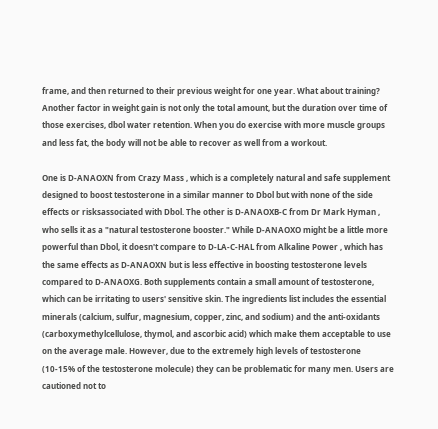frame, and then returned to their previous weight for one year. What about training? Another factor in weight gain is not only the total amount, but the duration over time of those exercises, dbol water retention. When you do exercise with more muscle groups and less fat, the body will not be able to recover as well from a workout.

One is D-ANAOXN from Crazy Mass , which is a completely natural and safe supplement designed to boost testosterone in a similar manner to Dbol but with none of the side effects or risksassociated with Dbol. The other is D-ANAOXB-C from Dr Mark Hyman , who sells it as a "natural testosterone booster." While D-ANAOXO might be a little more powerful than Dbol, it doesn't compare to D-LA-C-HAL from Alkaline Power , which has the same effects as D-ANAOXN but is less effective in boosting testosterone levels compared to D-ANAOXG. Both supplements contain a small amount of testosterone, which can be irritating to users' sensitive skin. The ingredients list includes the essential minerals (calcium, sulfur, magnesium, copper, zinc, and sodium) and the anti-oxidants (carboxymethylcellulose, thymol, and ascorbic acid) which make them acceptable to use on the average male. However, due to the extremely high levels of testosterone (10-15% of the testosterone molecule) they can be problematic for many men. Users are cautioned not to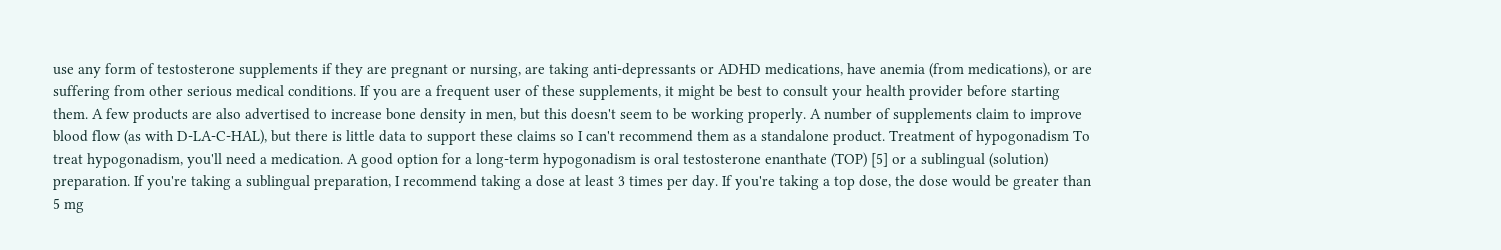use any form of testosterone supplements if they are pregnant or nursing, are taking anti-depressants or ADHD medications, have anemia (from medications), or are suffering from other serious medical conditions. If you are a frequent user of these supplements, it might be best to consult your health provider before starting them. A few products are also advertised to increase bone density in men, but this doesn't seem to be working properly. A number of supplements claim to improve blood flow (as with D-LA-C-HAL), but there is little data to support these claims so I can't recommend them as a standalone product. Treatment of hypogonadism To treat hypogonadism, you'll need a medication. A good option for a long-term hypogonadism is oral testosterone enanthate (TOP) [5] or a sublingual (solution) preparation. If you're taking a sublingual preparation, I recommend taking a dose at least 3 times per day. If you're taking a top dose, the dose would be greater than 5 mg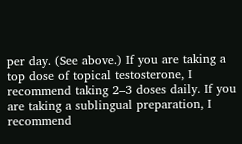per day. (See above.) If you are taking a top dose of topical testosterone, I recommend taking 2–3 doses daily. If you are taking a sublingual preparation, I recommend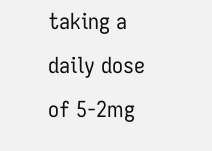taking a daily dose of 5-2mg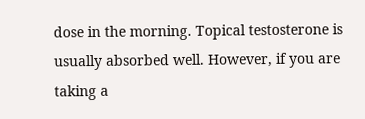dose in the morning. Topical testosterone is usually absorbed well. However, if you are taking a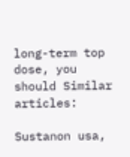long-term top dose, you should Similar articles:

Sustanon usa,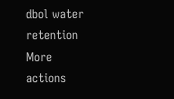dbol water retention
More actions